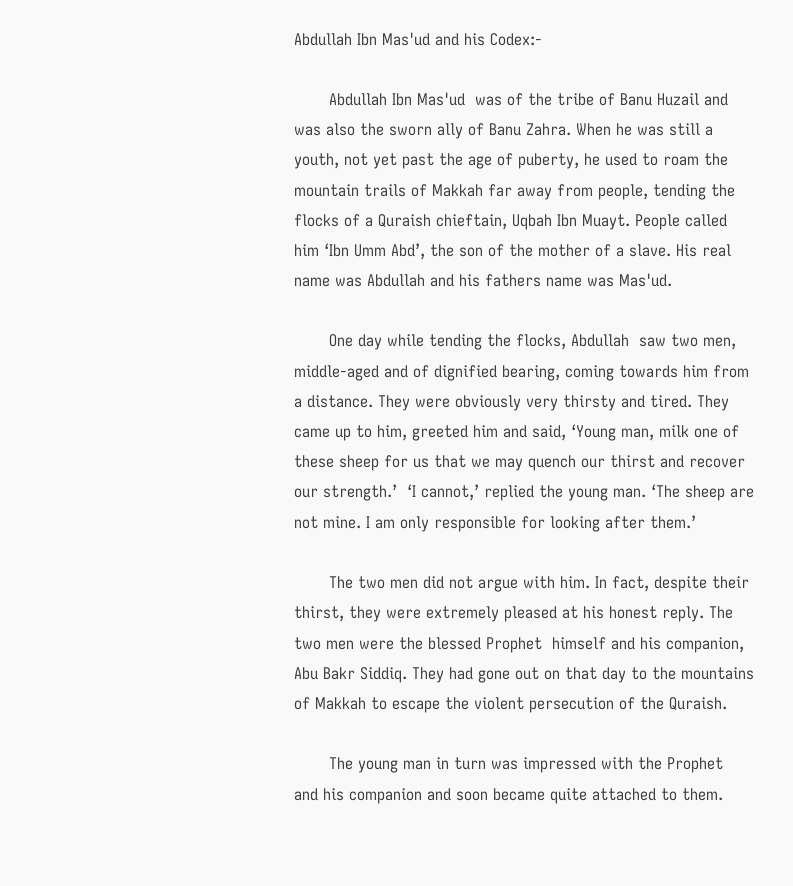Abdullah Ibn Mas'ud and his Codex:-

       Abdullah Ibn Mas'ud  was of the tribe of Banu Huzail and was also the sworn ally of Banu Zahra. When he was still a youth, not yet past the age of puberty, he used to roam the mountain trails of Makkah far away from people, tending the flocks of a Quraish chieftain, Uqbah Ibn Muayt. People called him ‘Ibn Umm Abd’, the son of the mother of a slave. His real name was Abdullah and his fathers name was Mas'ud.

       One day while tending the flocks, Abdullah  saw two men, middle-aged and of dignified bearing, coming towards him from a distance. They were obviously very thirsty and tired. They came up to him, greeted him and said, ‘Young man, milk one of these sheep for us that we may quench our thirst and recover our strength.’  ‘I cannot,’ replied the young man. ‘The sheep are not mine. I am only responsible for looking after them.’

       The two men did not argue with him. In fact, despite their thirst, they were extremely pleased at his honest reply. The two men were the blessed Prophet  himself and his companion, Abu Bakr Siddiq. They had gone out on that day to the mountains of Makkah to escape the violent persecution of the Quraish.

       The young man in turn was impressed with the Prophet  and his companion and soon became quite attached to them.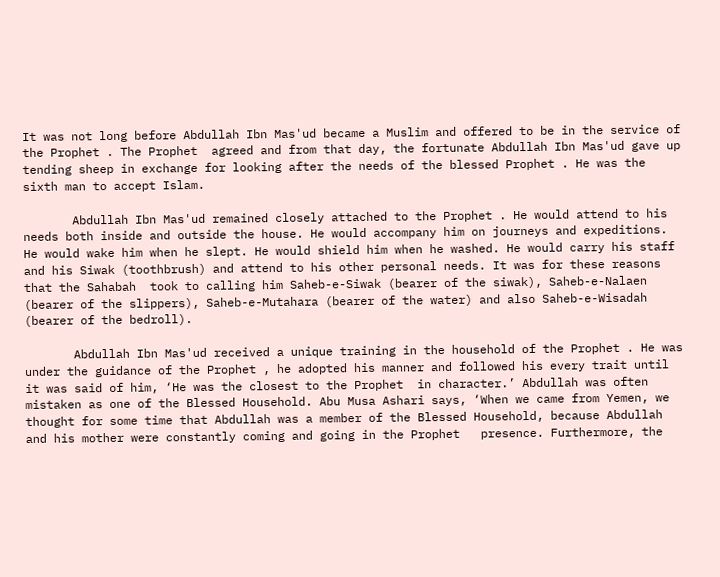It was not long before Abdullah Ibn Mas'ud became a Muslim and offered to be in the service of the Prophet . The Prophet  agreed and from that day, the fortunate Abdullah Ibn Mas'ud gave up tending sheep in exchange for looking after the needs of the blessed Prophet . He was the sixth man to accept Islam.

       Abdullah Ibn Mas'ud remained closely attached to the Prophet . He would attend to his needs both inside and outside the house. He would accompany him on journeys and expeditions. He would wake him when he slept. He would shield him when he washed. He would carry his staff and his Siwak (toothbrush) and attend to his other personal needs. It was for these reasons that the Sahabah  took to calling him Saheb-e-Siwak (bearer of the siwak), Saheb-e-Nalaen (bearer of the slippers), Saheb-e-Mutahara (bearer of the water) and also Saheb-e-Wisadah (bearer of the bedroll).

       Abdullah Ibn Mas'ud received a unique training in the household of the Prophet . He was under the guidance of the Prophet , he adopted his manner and followed his every trait until it was said of him, ‘He was the closest to the Prophet  in character.’ Abdullah was often mistaken as one of the Blessed Household. Abu Musa Ashari says, ‘When we came from Yemen, we thought for some time that Abdullah was a member of the Blessed Household, because Abdullah and his mother were constantly coming and going in the Prophet   presence. Furthermore, the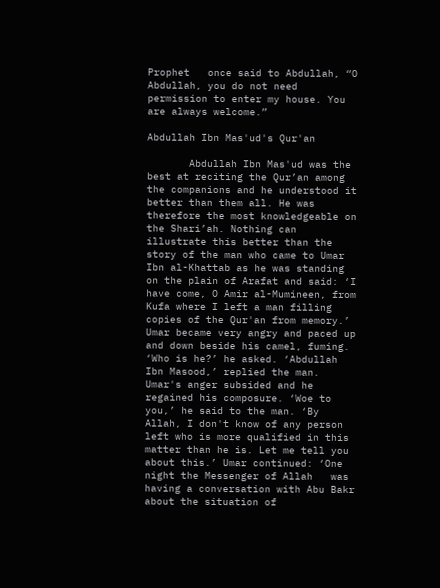Prophet   once said to Abdullah, “O Abdullah, you do not need permission to enter my house. You are always welcome.”

Abdullah Ibn Mas'ud's Qur'an

       Abdullah Ibn Mas'ud was the best at reciting the Qur’an among the companions and he understood it better than them all. He was therefore the most knowledgeable on the Shari’ah. Nothing can illustrate this better than the story of the man who came to Umar Ibn al-Khattab as he was standing on the plain of Arafat and said: ‘I have come, O Amir al-Mumineen, from Kufa where I left a man filling copies of the Qur'an from memory.’ Umar became very angry and paced up and down beside his camel, fuming. ‘Who is he?’ he asked. ‘Abdullah Ibn Masood,’ replied the man. Umar's anger subsided and he regained his composure. ‘Woe to you,’ he said to the man. ‘By Allah, I don't know of any person left who is more qualified in this matter than he is. Let me tell you about this.’ Umar continued: ‘One night the Messenger of Allah   was having a conversation with Abu Bakr about the situation of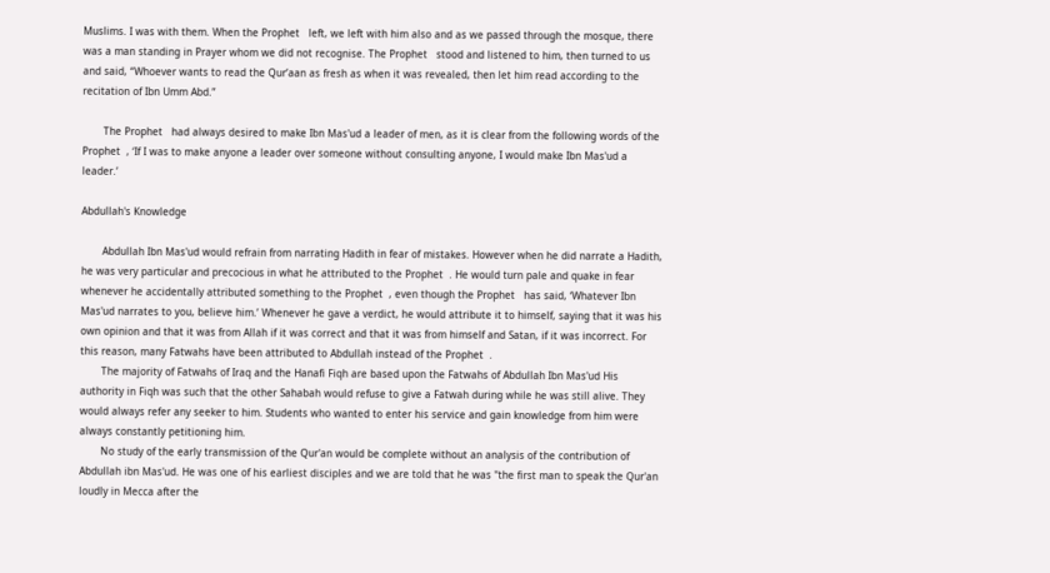Muslims. I was with them. When the Prophet   left, we left with him also and as we passed through the mosque, there was a man standing in Prayer whom we did not recognise. The Prophet   stood and listened to him, then turned to us and said, “Whoever wants to read the Qur’aan as fresh as when it was revealed, then let him read according to the recitation of Ibn Umm Abd.”

       The Prophet   had always desired to make Ibn Mas'ud a leader of men, as it is clear from the following words of the Prophet  , ‘If I was to make anyone a leader over someone without consulting anyone, I would make Ibn Mas'ud a leader.’

Abdullah's Knowledge

       Abdullah Ibn Mas'ud would refrain from narrating Hadith in fear of mistakes. However when he did narrate a Hadith, he was very particular and precocious in what he attributed to the Prophet  . He would turn pale and quake in fear whenever he accidentally attributed something to the Prophet  , even though the Prophet   has said, ‘Whatever Ibn Mas'ud narrates to you, believe him.’ Whenever he gave a verdict, he would attribute it to himself, saying that it was his own opinion and that it was from Allah if it was correct and that it was from himself and Satan, if it was incorrect. For this reason, many Fatwahs have been attributed to Abdullah instead of the Prophet  .
       The majority of Fatwahs of Iraq and the Hanafi Fiqh are based upon the Fatwahs of Abdullah Ibn Mas'ud His authority in Fiqh was such that the other Sahabah would refuse to give a Fatwah during while he was still alive. They would always refer any seeker to him. Students who wanted to enter his service and gain knowledge from him were always constantly petitioning him.
       No study of the early transmission of the Qur'an would be complete without an analysis of the contribution of Abdullah ibn Mas'ud. He was one of his earliest disciples and we are told that he was "the first man to speak the Qur'an loudly in Mecca after the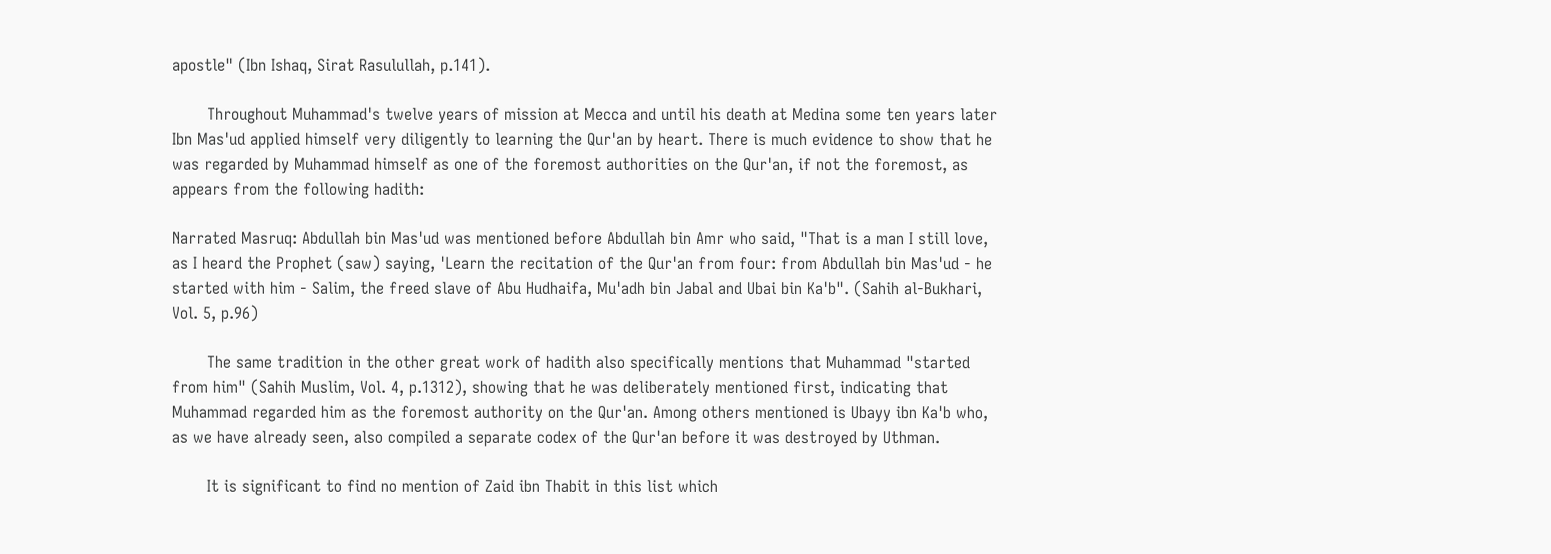apostle" (Ibn Ishaq, Sirat Rasulullah, p.141).

       Throughout Muhammad's twelve years of mission at Mecca and until his death at Medina some ten years later Ibn Mas'ud applied himself very diligently to learning the Qur'an by heart. There is much evidence to show that he was regarded by Muhammad himself as one of the foremost authorities on the Qur'an, if not the foremost, as appears from the following hadith:

Narrated Masruq: Abdullah bin Mas'ud was mentioned before Abdullah bin Amr who said, "That is a man I still love, as I heard the Prophet (saw) saying, 'Learn the recitation of the Qur'an from four: from Abdullah bin Mas'ud - he started with him - Salim, the freed slave of Abu Hudhaifa, Mu'adh bin Jabal and Ubai bin Ka'b". (Sahih al-Bukhari, Vol. 5, p.96)

       The same tradition in the other great work of hadith also specifically mentions that Muhammad "started from him" (Sahih Muslim, Vol. 4, p.1312), showing that he was deliberately mentioned first, indicating that Muhammad regarded him as the foremost authority on the Qur'an. Among others mentioned is Ubayy ibn Ka'b who, as we have already seen, also compiled a separate codex of the Qur'an before it was destroyed by Uthman.

       It is significant to find no mention of Zaid ibn Thabit in this list which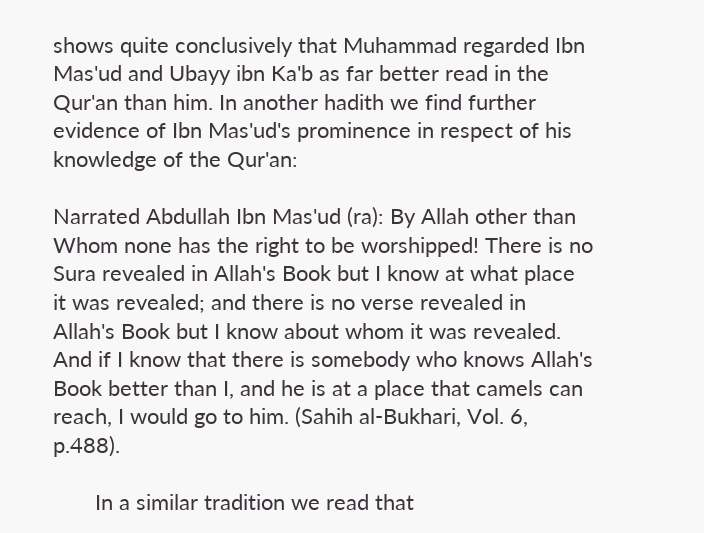shows quite conclusively that Muhammad regarded Ibn Mas'ud and Ubayy ibn Ka'b as far better read in the Qur'an than him. In another hadith we find further evidence of Ibn Mas'ud's prominence in respect of his knowledge of the Qur'an:

Narrated Abdullah Ibn Mas'ud (ra): By Allah other than Whom none has the right to be worshipped! There is no Sura revealed in Allah's Book but I know at what place it was revealed; and there is no verse revealed in Allah's Book but I know about whom it was revealed. And if I know that there is somebody who knows Allah's Book better than I, and he is at a place that camels can reach, I would go to him. (Sahih al-Bukhari, Vol. 6, p.488).

       In a similar tradition we read that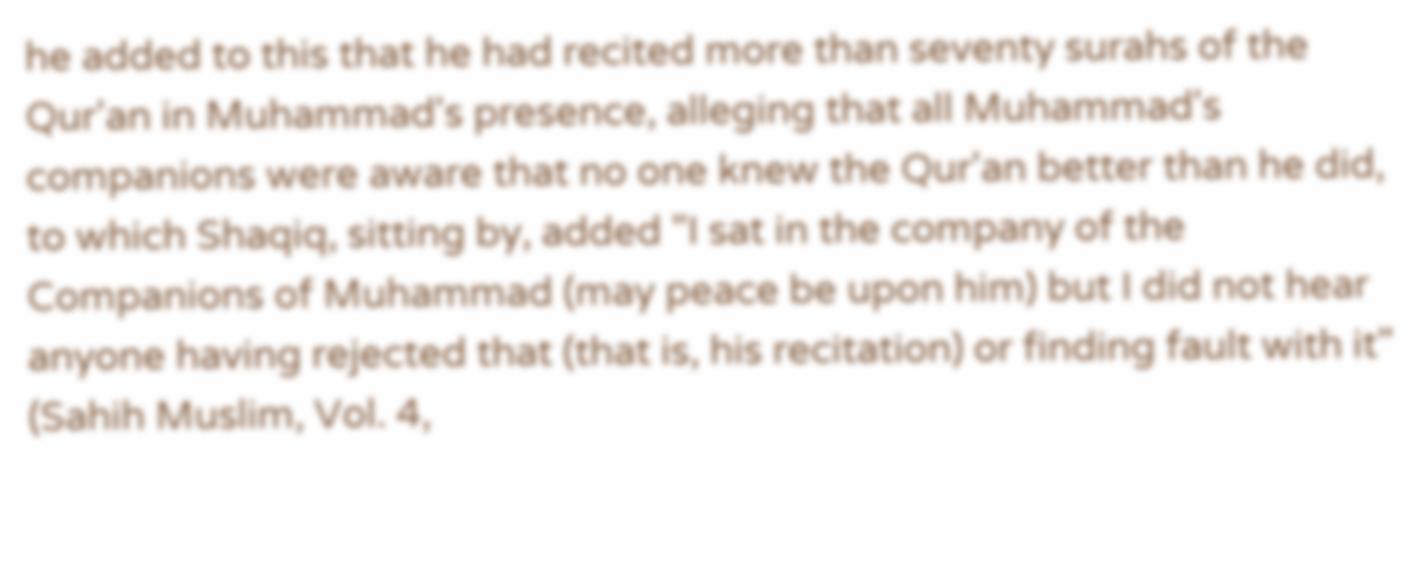he added to this that he had recited more than seventy surahs of the Qur'an in Muhammad's presence, alleging that all Muhammad's companions were aware that no one knew the Qur'an better than he did, to which Shaqiq, sitting by, added "I sat in the company of the Companions of Muhammad (may peace be upon him) but I did not hear anyone having rejected that (that is, his recitation) or finding fault with it" (Sahih Muslim, Vol. 4,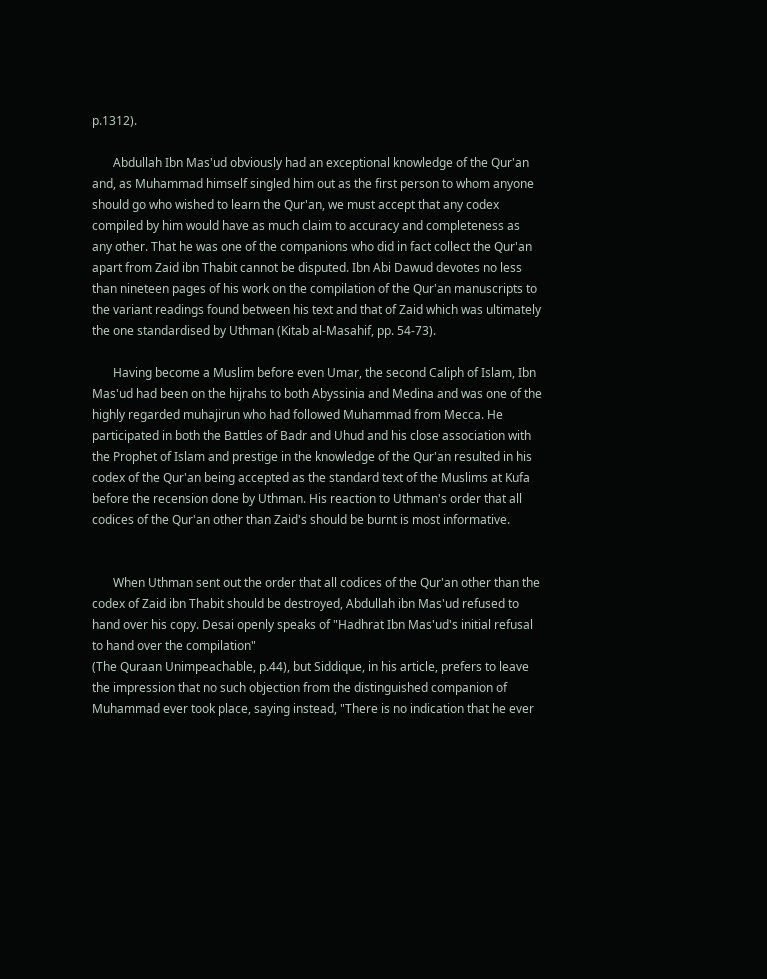p.1312).

       Abdullah Ibn Mas'ud obviously had an exceptional knowledge of the Qur'an and, as Muhammad himself singled him out as the first person to whom anyone should go who wished to learn the Qur'an, we must accept that any codex compiled by him would have as much claim to accuracy and completeness as any other. That he was one of the companions who did in fact collect the Qur'an apart from Zaid ibn Thabit cannot be disputed. Ibn Abi Dawud devotes no less than nineteen pages of his work on the compilation of the Qur'an manuscripts to the variant readings found between his text and that of Zaid which was ultimately the one standardised by Uthman (Kitab al-Masahif, pp. 54-73).

       Having become a Muslim before even Umar, the second Caliph of Islam, Ibn Mas'ud had been on the hijrahs to both Abyssinia and Medina and was one of the highly regarded muhajirun who had followed Muhammad from Mecca. He participated in both the Battles of Badr and Uhud and his close association with the Prophet of Islam and prestige in the knowledge of the Qur'an resulted in his codex of the Qur'an being accepted as the standard text of the Muslims at Kufa before the recension done by Uthman. His reaction to Uthman's order that all codices of the Qur'an other than Zaid's should be burnt is most informative.


       When Uthman sent out the order that all codices of the Qur'an other than the codex of Zaid ibn Thabit should be destroyed, Abdullah ibn Mas'ud refused to hand over his copy. Desai openly speaks of "Hadhrat Ibn Mas'ud's initial refusal to hand over the compilation"
(The Quraan Unimpeachable, p.44), but Siddique, in his article, prefers to leave the impression that no such objection from the distinguished companion of Muhammad ever took place, saying instead, "There is no indication that he ever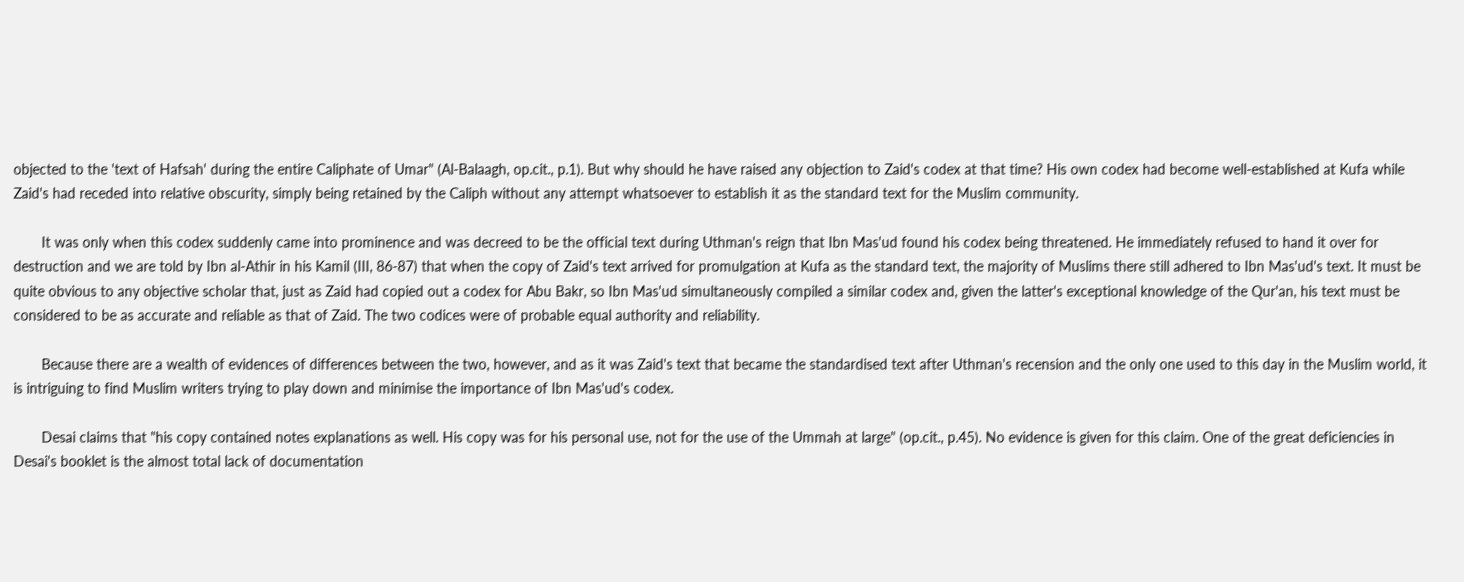objected to the 'text of Hafsah' during the entire Caliphate of Umar" (Al-Balaagh, op.cit., p.1). But why should he have raised any objection to Zaid's codex at that time? His own codex had become well-established at Kufa while Zaid's had receded into relative obscurity, simply being retained by the Caliph without any attempt whatsoever to establish it as the standard text for the Muslim community.

       It was only when this codex suddenly came into prominence and was decreed to be the official text during Uthman's reign that Ibn Mas'ud found his codex being threatened. He immediately refused to hand it over for destruction and we are told by Ibn al-Athir in his Kamil (III, 86-87) that when the copy of Zaid's text arrived for promulgation at Kufa as the standard text, the majority of Muslims there still adhered to Ibn Mas'ud's text. It must be quite obvious to any objective scholar that, just as Zaid had copied out a codex for Abu Bakr, so Ibn Mas'ud simultaneously compiled a similar codex and, given the latter's exceptional knowledge of the Qur'an, his text must be considered to be as accurate and reliable as that of Zaid. The two codices were of probable equal authority and reliability.

       Because there are a wealth of evidences of differences between the two, however, and as it was Zaid's text that became the standardised text after Uthman's recension and the only one used to this day in the Muslim world, it is intriguing to find Muslim writers trying to play down and minimise the importance of Ibn Mas'ud's codex.

       Desai claims that "his copy contained notes explanations as well. His copy was for his personal use, not for the use of the Ummah at large" (op.cit., p.45). No evidence is given for this claim. One of the great deficiencies in Desai's booklet is the almost total lack of documentation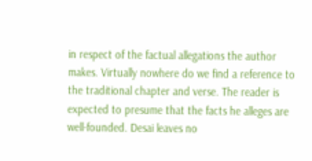in respect of the factual allegations the author makes. Virtually nowhere do we find a reference to the traditional chapter and verse. The reader is expected to presume that the facts he alleges are well-founded. Desai leaves no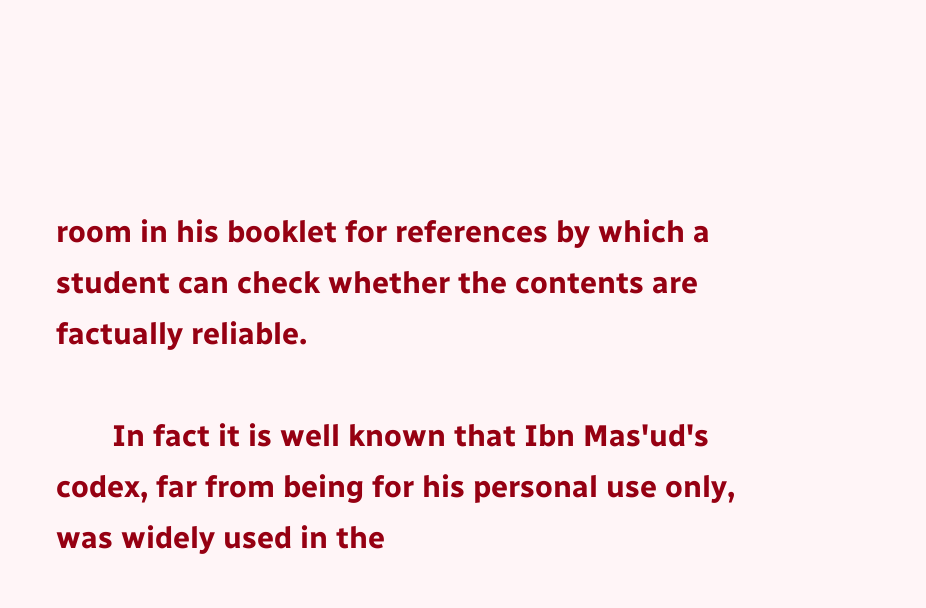room in his booklet for references by which a student can check whether the contents are factually reliable.

       In fact it is well known that Ibn Mas'ud's codex, far from being for his personal use only, was widely used in the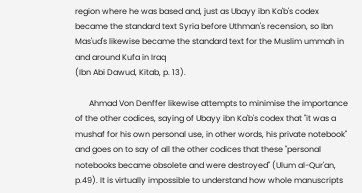region where he was based and, just as Ubayy ibn Ka'b's codex became the standard text Syria before Uthman's recension, so Ibn Mas'ud's likewise became the standard text for the Muslim ummah in and around Kufa in Iraq
(Ibn Abi Dawud, Kitab, p. 13).

       Ahmad Von Denffer likewise attempts to minimise the importance of the other codices, saying of Ubayy ibn Ka'b's codex that "it was a mushaf for his own personal use, in other words, his private notebook" and goes on to say of all the other codices that these "personal notebooks became obsolete and were destroyed" (Ulum al-Qur'an, p.49). It is virtually impossible to understand how whole manuscripts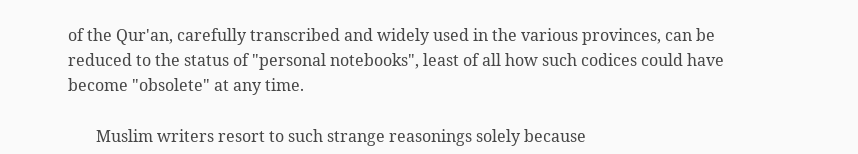of the Qur'an, carefully transcribed and widely used in the various provinces, can be reduced to the status of "personal notebooks", least of all how such codices could have become "obsolete" at any time.

       Muslim writers resort to such strange reasonings solely because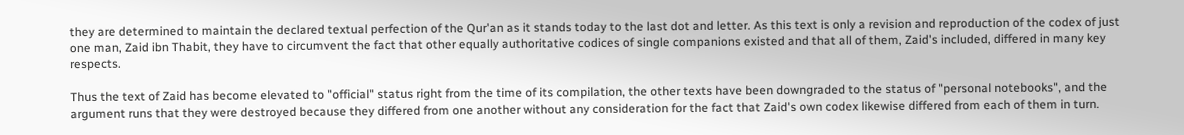they are determined to maintain the declared textual perfection of the Qur'an as it stands today to the last dot and letter. As this text is only a revision and reproduction of the codex of just one man, Zaid ibn Thabit, they have to circumvent the fact that other equally authoritative codices of single companions existed and that all of them, Zaid's included, differed in many key respects.

Thus the text of Zaid has become elevated to "official" status right from the time of its compilation, the other texts have been downgraded to the status of "personal notebooks", and the argument runs that they were destroyed because they differed from one another without any consideration for the fact that Zaid's own codex likewise differed from each of them in turn.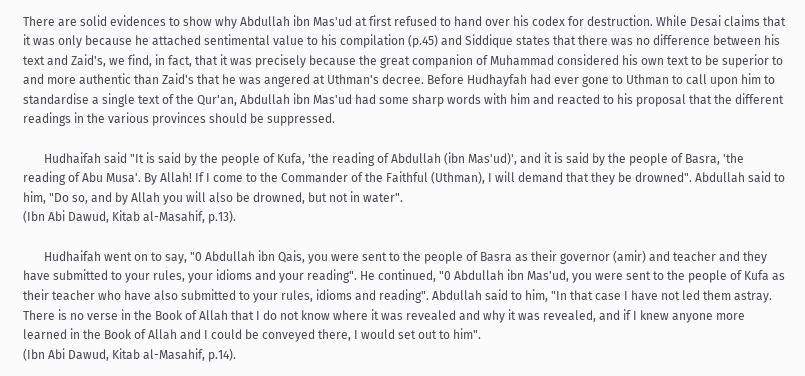There are solid evidences to show why Abdullah ibn Mas'ud at first refused to hand over his codex for destruction. While Desai claims that it was only because he attached sentimental value to his compilation (p.45) and Siddique states that there was no difference between his text and Zaid's, we find, in fact, that it was precisely because the great companion of Muhammad considered his own text to be superior to and more authentic than Zaid's that he was angered at Uthman's decree. Before Hudhayfah had ever gone to Uthman to call upon him to standardise a single text of the Qur'an, Abdullah ibn Mas'ud had some sharp words with him and reacted to his proposal that the different readings in the various provinces should be suppressed.

       Hudhaifah said "It is said by the people of Kufa, 'the reading of Abdullah (ibn Mas'ud)', and it is said by the people of Basra, 'the reading of Abu Musa'. By Allah! If I come to the Commander of the Faithful (Uthman), I will demand that they be drowned". Abdullah said to him, "Do so, and by Allah you will also be drowned, but not in water".
(Ibn Abi Dawud, Kitab al-Masahif, p.13).

       Hudhaifah went on to say, "0 Abdullah ibn Qais, you were sent to the people of Basra as their governor (amir) and teacher and they have submitted to your rules, your idioms and your reading". He continued, "0 Abdullah ibn Mas'ud, you were sent to the people of Kufa as their teacher who have also submitted to your rules, idioms and reading". Abdullah said to him, "In that case I have not led them astray. There is no verse in the Book of Allah that I do not know where it was revealed and why it was revealed, and if I knew anyone more learned in the Book of Allah and I could be conveyed there, I would set out to him".
(Ibn Abi Dawud, Kitab al-Masahif, p.14).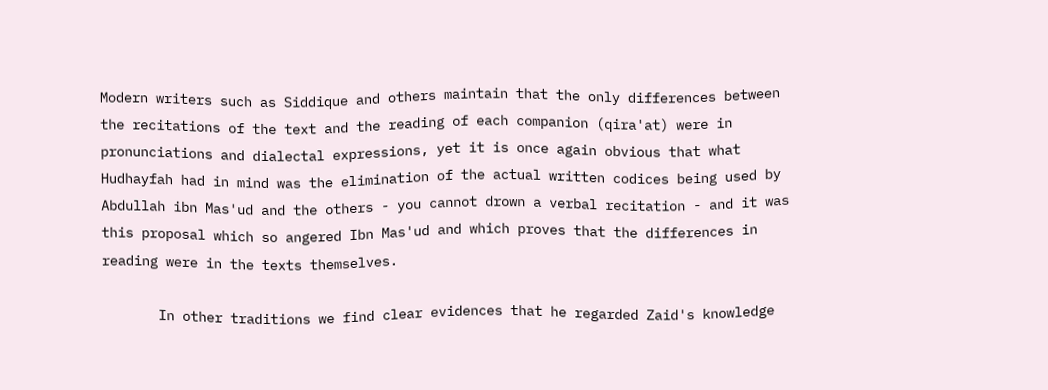Modern writers such as Siddique and others maintain that the only differences between the recitations of the text and the reading of each companion (qira'at) were in pronunciations and dialectal expressions, yet it is once again obvious that what Hudhayfah had in mind was the elimination of the actual written codices being used by Abdullah ibn Mas'ud and the others - you cannot drown a verbal recitation - and it was this proposal which so angered Ibn Mas'ud and which proves that the differences in reading were in the texts themselves.

       In other traditions we find clear evidences that he regarded Zaid's knowledge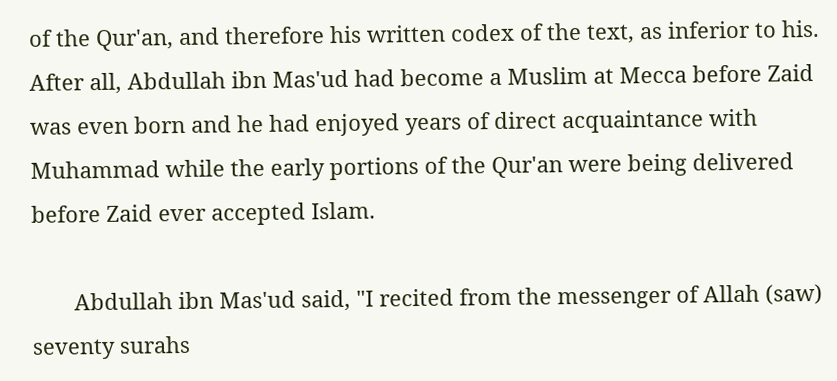of the Qur'an, and therefore his written codex of the text, as inferior to his. After all, Abdullah ibn Mas'ud had become a Muslim at Mecca before Zaid was even born and he had enjoyed years of direct acquaintance with Muhammad while the early portions of the Qur'an were being delivered before Zaid ever accepted Islam.

       Abdullah ibn Mas'ud said, "I recited from the messenger of Allah (saw) seventy surahs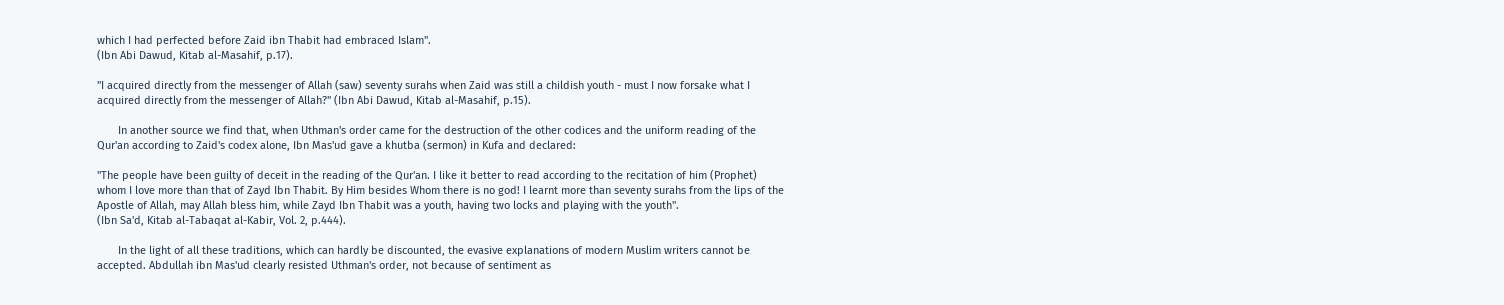which I had perfected before Zaid ibn Thabit had embraced Islam".
(Ibn Abi Dawud, Kitab al-Masahif, p.17).

"I acquired directly from the messenger of Allah (saw) seventy surahs when Zaid was still a childish youth - must I now forsake what I acquired directly from the messenger of Allah?" (Ibn Abi Dawud, Kitab al-Masahif, p.15).

       In another source we find that, when Uthman's order came for the destruction of the other codices and the uniform reading of the Qur'an according to Zaid's codex alone, Ibn Mas'ud gave a khutba (sermon) in Kufa and declared:

"The people have been guilty of deceit in the reading of the Qur'an. I like it better to read according to the recitation of him (Prophet) whom I love more than that of Zayd Ibn Thabit. By Him besides Whom there is no god! I learnt more than seventy surahs from the lips of the Apostle of Allah, may Allah bless him, while Zayd Ibn Thabit was a youth, having two locks and playing with the youth".
(Ibn Sa'd, Kitab al-Tabaqat al-Kabir, Vol. 2, p.444).

       In the light of all these traditions, which can hardly be discounted, the evasive explanations of modern Muslim writers cannot be accepted. Abdullah ibn Mas'ud clearly resisted Uthman's order, not because of sentiment as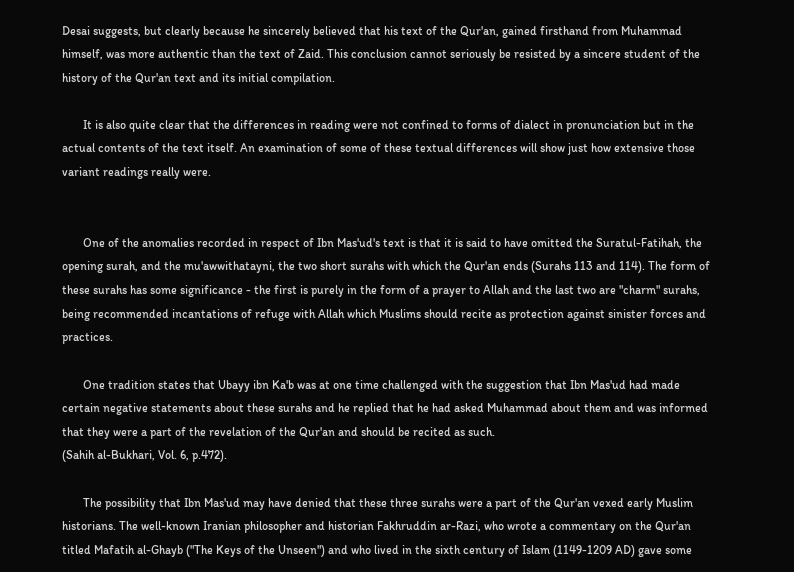Desai suggests, but clearly because he sincerely believed that his text of the Qur'an, gained firsthand from Muhammad himself, was more authentic than the text of Zaid. This conclusion cannot seriously be resisted by a sincere student of the history of the Qur'an text and its initial compilation.

       It is also quite clear that the differences in reading were not confined to forms of dialect in pronunciation but in the actual contents of the text itself. An examination of some of these textual differences will show just how extensive those variant readings really were.


       One of the anomalies recorded in respect of Ibn Mas'ud's text is that it is said to have omitted the Suratul-Fatihah, the opening surah, and the mu'awwithatayni, the two short surahs with which the Qur'an ends (Surahs 113 and 114). The form of these surahs has some significance - the first is purely in the form of a prayer to Allah and the last two are "charm" surahs, being recommended incantations of refuge with Allah which Muslims should recite as protection against sinister forces and practices.

       One tradition states that Ubayy ibn Ka'b was at one time challenged with the suggestion that Ibn Mas'ud had made certain negative statements about these surahs and he replied that he had asked Muhammad about them and was informed that they were a part of the revelation of the Qur'an and should be recited as such.
(Sahih al-Bukhari, Vol. 6, p.472).

       The possibility that Ibn Mas'ud may have denied that these three surahs were a part of the Qur'an vexed early Muslim historians. The well-known Iranian philosopher and historian Fakhruddin ar-Razi, who wrote a commentary on the Qur'an titled Mafatih al-Ghayb ("The Keys of the Unseen") and who lived in the sixth century of Islam (1149-1209 AD) gave some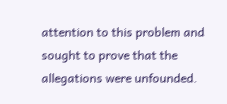attention to this problem and sought to prove that the allegations were unfounded.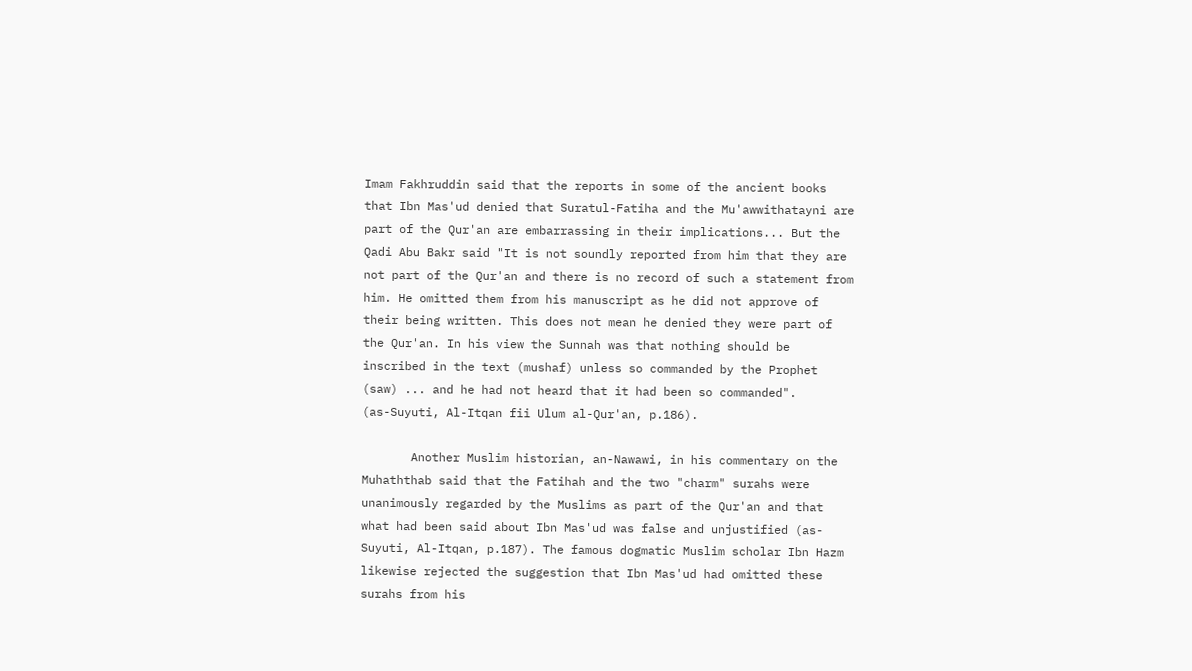Imam Fakhruddin said that the reports in some of the ancient books that Ibn Mas'ud denied that Suratul-Fatiha and the Mu'awwithatayni are part of the Qur'an are embarrassing in their implications... But the Qadi Abu Bakr said "It is not soundly reported from him that they are not part of the Qur'an and there is no record of such a statement from him. He omitted them from his manuscript as he did not approve of their being written. This does not mean he denied they were part of the Qur'an. In his view the Sunnah was that nothing should be inscribed in the text (mushaf) unless so commanded by the Prophet (saw) ... and he had not heard that it had been so commanded".
(as-Suyuti, Al-Itqan fii Ulum al-Qur'an, p.186).

       Another Muslim historian, an-Nawawi, in his commentary on the Muhaththab said that the Fatihah and the two "charm" surahs were unanimously regarded by the Muslims as part of the Qur'an and that what had been said about Ibn Mas'ud was false and unjustified (as-Suyuti, Al-Itqan, p.187). The famous dogmatic Muslim scholar Ibn Hazm likewise rejected the suggestion that Ibn Mas'ud had omitted these surahs from his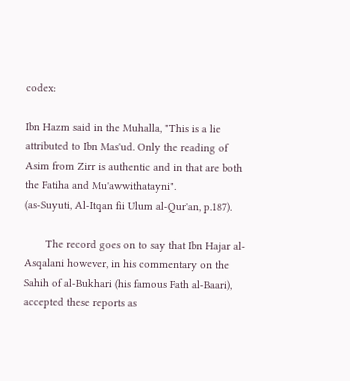codex:

Ibn Hazm said in the Muhalla, "This is a lie attributed to Ibn Mas'ud. Only the reading of Asim from Zirr is authentic and in that are both the Fatiha and Mu'awwithatayni".
(as-Suyuti, Al-Itqan fii Ulum al-Qur'an, p.187).

       The record goes on to say that Ibn Hajar al-Asqalani however, in his commentary on the Sahih of al-Bukhari (his famous Fath al-Baari), accepted these reports as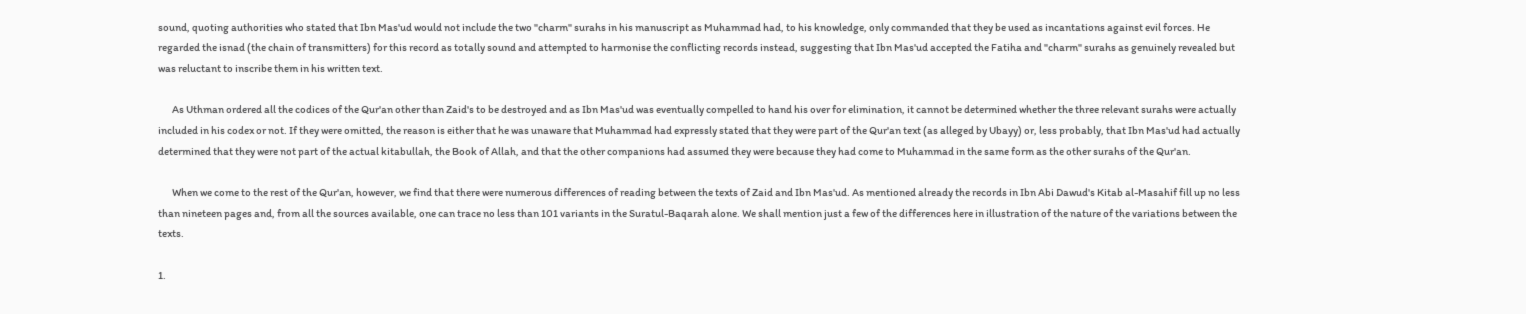sound, quoting authorities who stated that Ibn Mas'ud would not include the two "charm" surahs in his manuscript as Muhammad had, to his knowledge, only commanded that they be used as incantations against evil forces. He regarded the isnad (the chain of transmitters) for this record as totally sound and attempted to harmonise the conflicting records instead, suggesting that Ibn Mas'ud accepted the Fatiha and "charm" surahs as genuinely revealed but was reluctant to inscribe them in his written text.

       As Uthman ordered all the codices of the Qur'an other than Zaid's to be destroyed and as Ibn Mas'ud was eventually compelled to hand his over for elimination, it cannot be determined whether the three relevant surahs were actually included in his codex or not. If they were omitted, the reason is either that he was unaware that Muhammad had expressly stated that they were part of the Qur'an text (as alleged by Ubayy) or, less probably, that Ibn Mas'ud had actually determined that they were not part of the actual kitabullah, the Book of Allah, and that the other companions had assumed they were because they had come to Muhammad in the same form as the other surahs of the Qur'an.

       When we come to the rest of the Qur'an, however, we find that there were numerous differences of reading between the texts of Zaid and Ibn Mas'ud. As mentioned already the records in Ibn Abi Dawud's Kitab al-Masahif fill up no less than nineteen pages and, from all the sources available, one can trace no less than 101 variants in the Suratul-Baqarah alone. We shall mention just a few of the differences here in illustration of the nature of the variations between the texts.

1.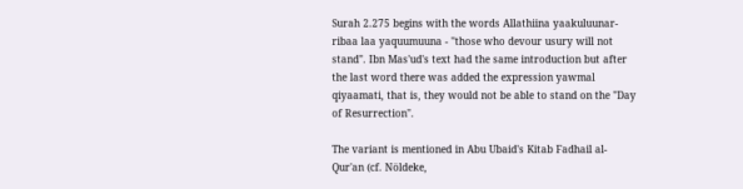Surah 2.275 begins with the words Allathiina yaakuluunar-ribaa laa yaquumuuna - "those who devour usury will not stand". Ibn Mas'ud's text had the same introduction but after the last word there was added the expression yawmal qiyaamati, that is, they would not be able to stand on the "Day of Resurrection".

The variant is mentioned in Abu Ubaid's Kitab Fadhail al-Qur'an (cf. Nöldeke,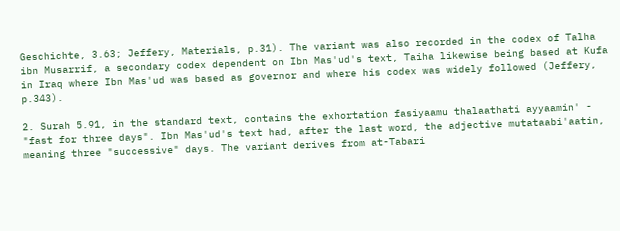Geschichte, 3.63; Jeffery, Materials, p.31). The variant was also recorded in the codex of Talha ibn Musarrif, a secondary codex dependent on Ibn Mas'ud's text, Taiha likewise being based at Kufa in Iraq where Ibn Mas'ud was based as governor and where his codex was widely followed (Jeffery, p.343).

2. Surah 5.91, in the standard text, contains the exhortation fasiyaamu thalaathati ayyaamin' - "fast for three days". Ibn Mas'ud's text had, after the last word, the adjective mutataabi'aatin, meaning three "successive" days. The variant derives from at-Tabari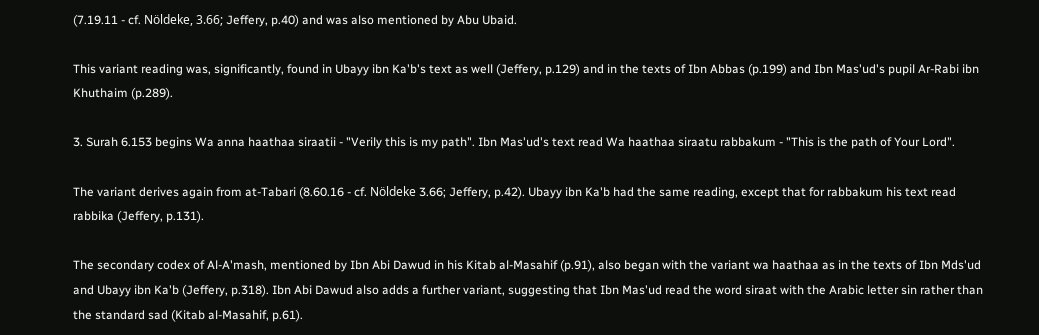(7.19.11 - cf. Nöldeke, 3.66; Jeffery, p.40) and was also mentioned by Abu Ubaid.

This variant reading was, significantly, found in Ubayy ibn Ka'b's text as well (Jeffery, p.129) and in the texts of Ibn Abbas (p.199) and Ibn Mas'ud's pupil Ar-Rabi ibn Khuthaim (p.289).

3. Surah 6.153 begins Wa anna haathaa siraatii - "Verily this is my path". Ibn Mas'ud's text read Wa haathaa siraatu rabbakum - "This is the path of Your Lord".

The variant derives again from at-Tabari (8.60.16 - cf. Nöldeke 3.66; Jeffery, p.42). Ubayy ibn Ka'b had the same reading, except that for rabbakum his text read rabbika (Jeffery, p.131).

The secondary codex of Al-A'mash, mentioned by Ibn Abi Dawud in his Kitab al-Masahif (p.91), also began with the variant wa haathaa as in the texts of Ibn Mds'ud and Ubayy ibn Ka'b (Jeffery, p.318). Ibn Abi Dawud also adds a further variant, suggesting that Ibn Mas'ud read the word siraat with the Arabic letter sin rather than the standard sad (Kitab al-Masahif, p.61).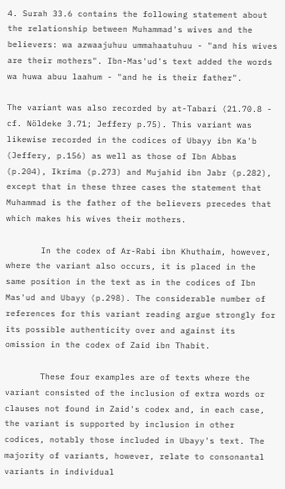4. Surah 33.6 contains the following statement about the relationship between Muhammad's wives and the believers: wa azwaajuhuu ummahaatuhuu - "and his wives are their mothers". Ibn-Mas'ud's text added the words wa huwa abuu laahum - "and he is their father".

The variant was also recorded by at-Tabari (21.70.8 - cf. Nöldeke 3.71; Jeffery p.75). This variant was likewise recorded in the codices of Ubayy ibn Ka'b (Jeffery, p.156) as well as those of Ibn Abbas (p.204), Ikrima (p.273) and Mujahid ibn Jabr (p.282), except that in these three cases the statement that Muhammad is the father of the believers precedes that which makes his wives their mothers.

       In the codex of Ar-Rabi ibn Khuthaim, however, where the variant also occurs, it is placed in the same position in the text as in the codices of Ibn Mas'ud and Ubayy (p.298). The considerable number of references for this variant reading argue strongly for its possible authenticity over and against its omission in the codex of Zaid ibn Thabit.

       These four examples are of texts where the variant consisted of the inclusion of extra words or clauses not found in Zaid's codex and, in each case, the variant is supported by inclusion in other codices, notably those included in Ubayy's text. The majority of variants, however, relate to consonantal variants in individual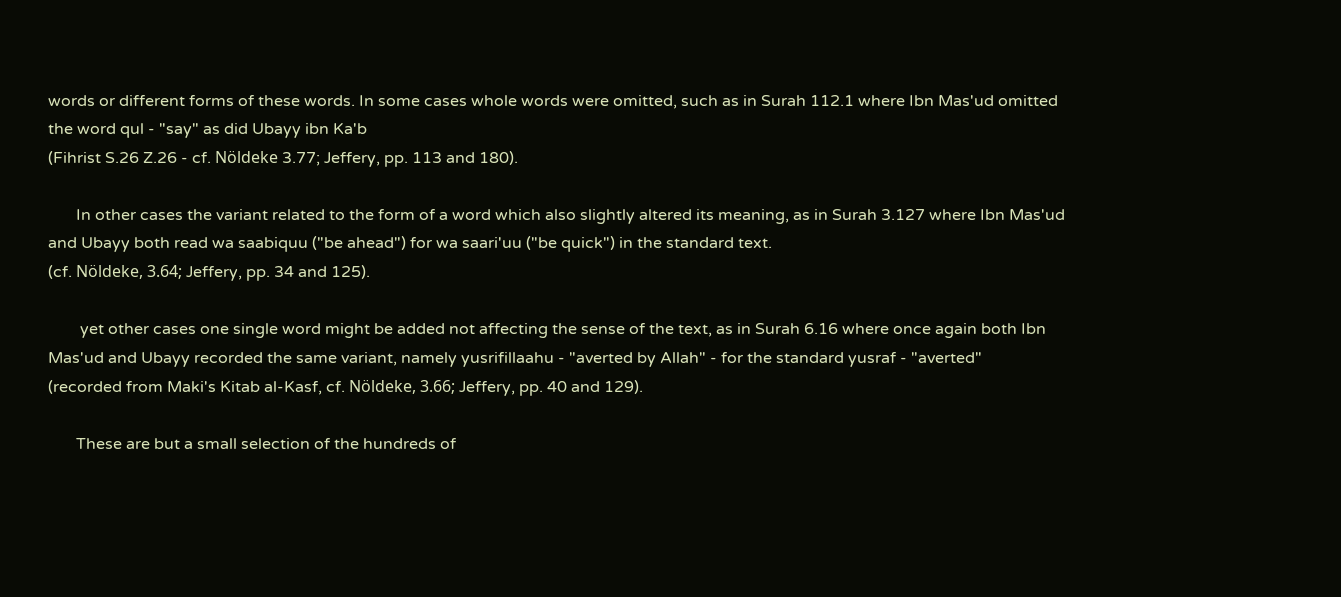words or different forms of these words. In some cases whole words were omitted, such as in Surah 112.1 where Ibn Mas'ud omitted the word qul - "say" as did Ubayy ibn Ka'b
(Fihrist S.26 Z.26 - cf. Nöldeke 3.77; Jeffery, pp. 113 and 180).

       In other cases the variant related to the form of a word which also slightly altered its meaning, as in Surah 3.127 where Ibn Mas'ud and Ubayy both read wa saabiquu ("be ahead") for wa saari'uu ("be quick") in the standard text.
(cf. Nöldeke, 3.64; Jeffery, pp. 34 and 125).

        yet other cases one single word might be added not affecting the sense of the text, as in Surah 6.16 where once again both Ibn Mas'ud and Ubayy recorded the same variant, namely yusrifillaahu - "averted by Allah" - for the standard yusraf - "averted"
(recorded from Maki's Kitab al-Kasf, cf. Nöldeke, 3.66; Jeffery, pp. 40 and 129).

       These are but a small selection of the hundreds of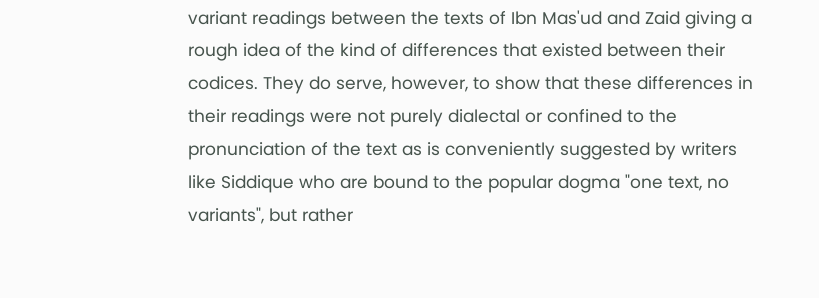variant readings between the texts of Ibn Mas'ud and Zaid giving a rough idea of the kind of differences that existed between their codices. They do serve, however, to show that these differences in their readings were not purely dialectal or confined to the pronunciation of the text as is conveniently suggested by writers like Siddique who are bound to the popular dogma "one text, no variants", but rather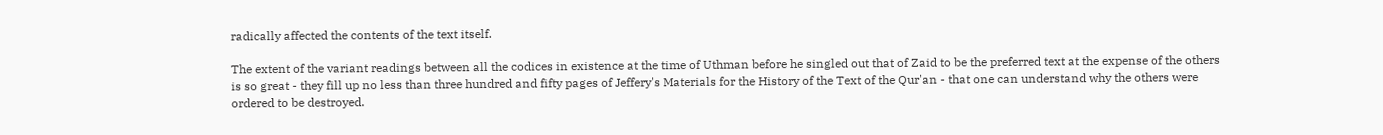radically affected the contents of the text itself.

The extent of the variant readings between all the codices in existence at the time of Uthman before he singled out that of Zaid to be the preferred text at the expense of the others is so great - they fill up no less than three hundred and fifty pages of Jeffery's Materials for the History of the Text of the Qur'an - that one can understand why the others were ordered to be destroyed.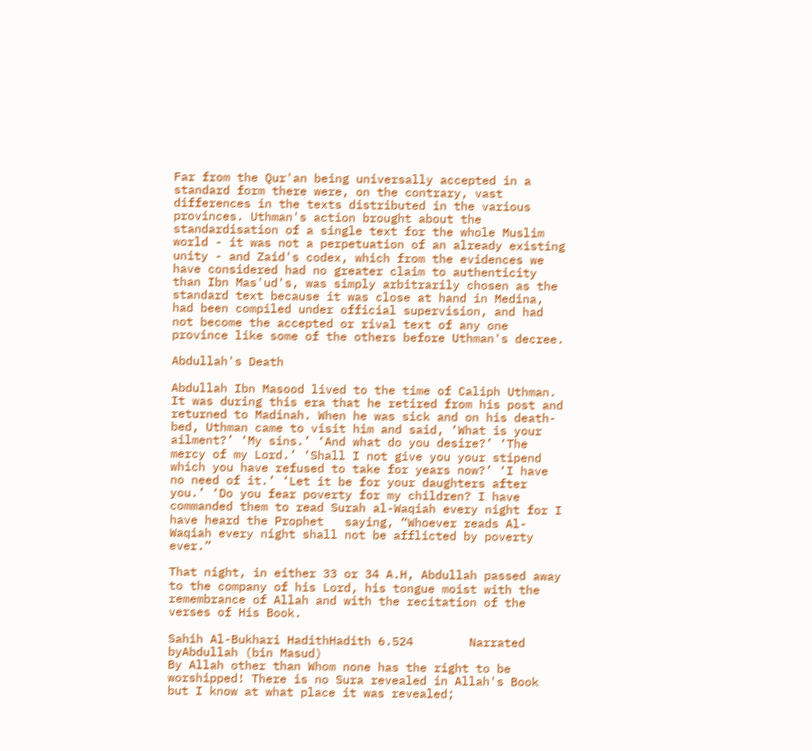Far from the Qur'an being universally accepted in a standard form there were, on the contrary, vast differences in the texts distributed in the various provinces. Uthman's action brought about the standardisation of a single text for the whole Muslim world - it was not a perpetuation of an already existing unity - and Zaid's codex, which from the evidences we have considered had no greater claim to authenticity than Ibn Mas'ud's, was simply arbitrarily chosen as the standard text because it was close at hand in Medina, had been compiled under official supervision, and had not become the accepted or rival text of any one province like some of the others before Uthman's decree.

Abdullah's Death

Abdullah Ibn Masood lived to the time of Caliph Uthman. It was during this era that he retired from his post and returned to Madinah. When he was sick and on his death-bed, Uthman came to visit him and said, ‘What is your ailment?’ ‘My sins.’ ‘And what do you desire?’ ‘The mercy of my Lord.’ ‘Shall I not give you your stipend which you have refused to take for years now?’ ‘I have no need of it.’ ‘Let it be for your daughters after you.’ ‘Do you fear poverty for my children? I have commanded them to read Surah al-Waqiah every night for I have heard the Prophet   saying, “Whoever reads Al-Waqiah every night shall not be afflicted by poverty ever.”

That night, in either 33 or 34 A.H, Abdullah passed away to the company of his Lord, his tongue moist with the remembrance of Allah and with the recitation of the verses of His Book.

Sahih Al-Bukhari HadithHadith 6.524        Narrated byAbdullah (bin Masud)
By Allah other than Whom none has the right to be worshipped! There is no Sura revealed in Allah's Book but I know at what place it was revealed;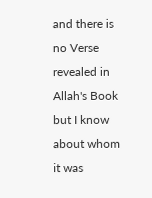and there is no Verse revealed in Allah's Book but I know about whom it was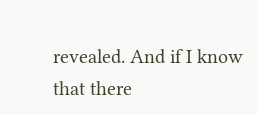revealed. And if I know that there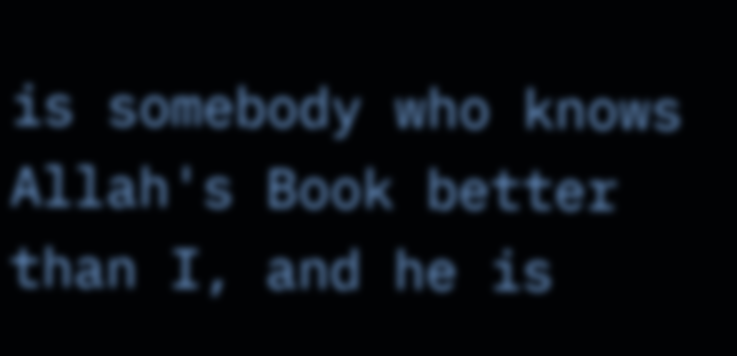is somebody who knows Allah's Book better than I, and he is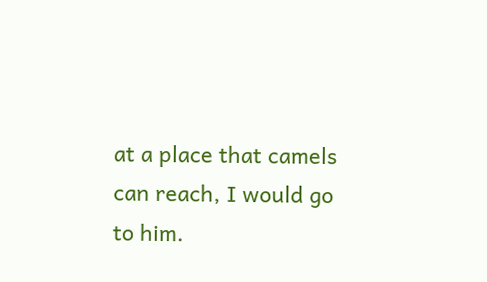at a place that camels can reach, I would go to him.